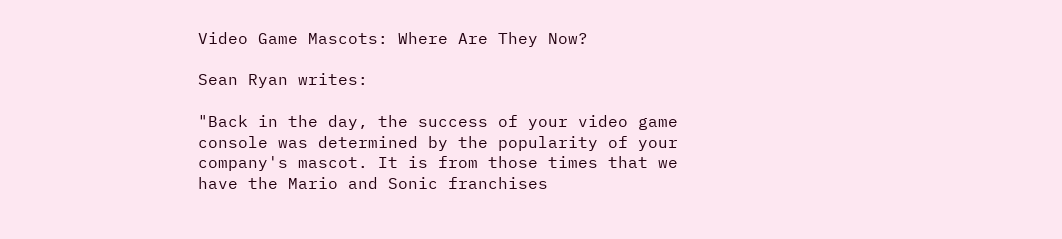Video Game Mascots: Where Are They Now?

Sean Ryan writes:

"Back in the day, the success of your video game console was determined by the popularity of your company's mascot. It is from those times that we have the Mario and Sonic franchises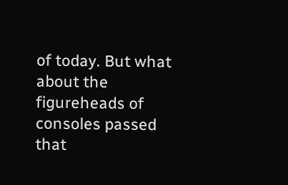of today. But what about the figureheads of consoles passed that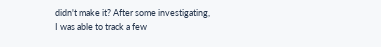didn't make it? After some investigating, I was able to track a few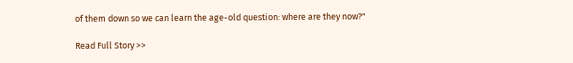of them down so we can learn the age-old question: where are they now?"

Read Full Story >>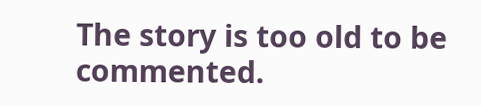The story is too old to be commented.